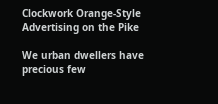Clockwork Orange-Style Advertising on the Pike

We urban dwellers have precious few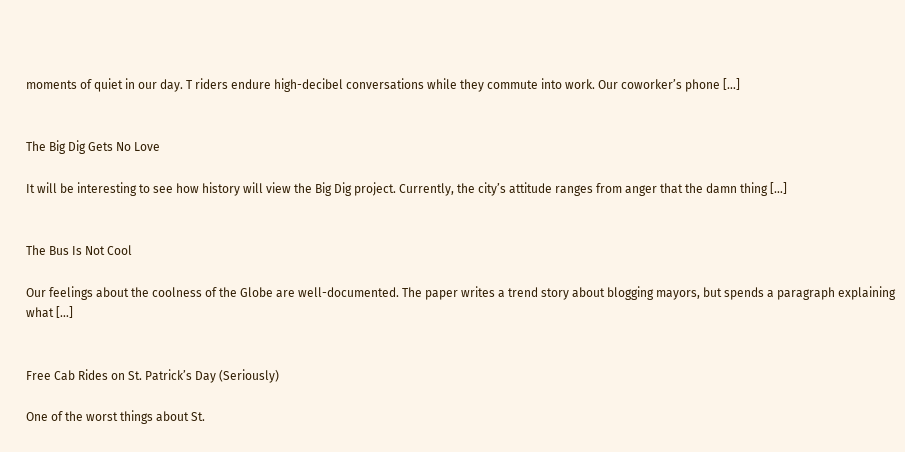moments of quiet in our day. T riders endure high-decibel conversations while they commute into work. Our coworker’s phone […]


The Big Dig Gets No Love

It will be interesting to see how history will view the Big Dig project. Currently, the city’s attitude ranges from anger that the damn thing […]


The Bus Is Not Cool

Our feelings about the coolness of the Globe are well-documented. The paper writes a trend story about blogging mayors, but spends a paragraph explaining what […]


Free Cab Rides on St. Patrick’s Day (Seriously)

One of the worst things about St.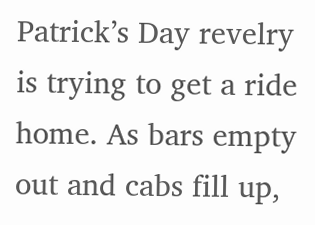Patrick’s Day revelry is trying to get a ride home. As bars empty out and cabs fill up,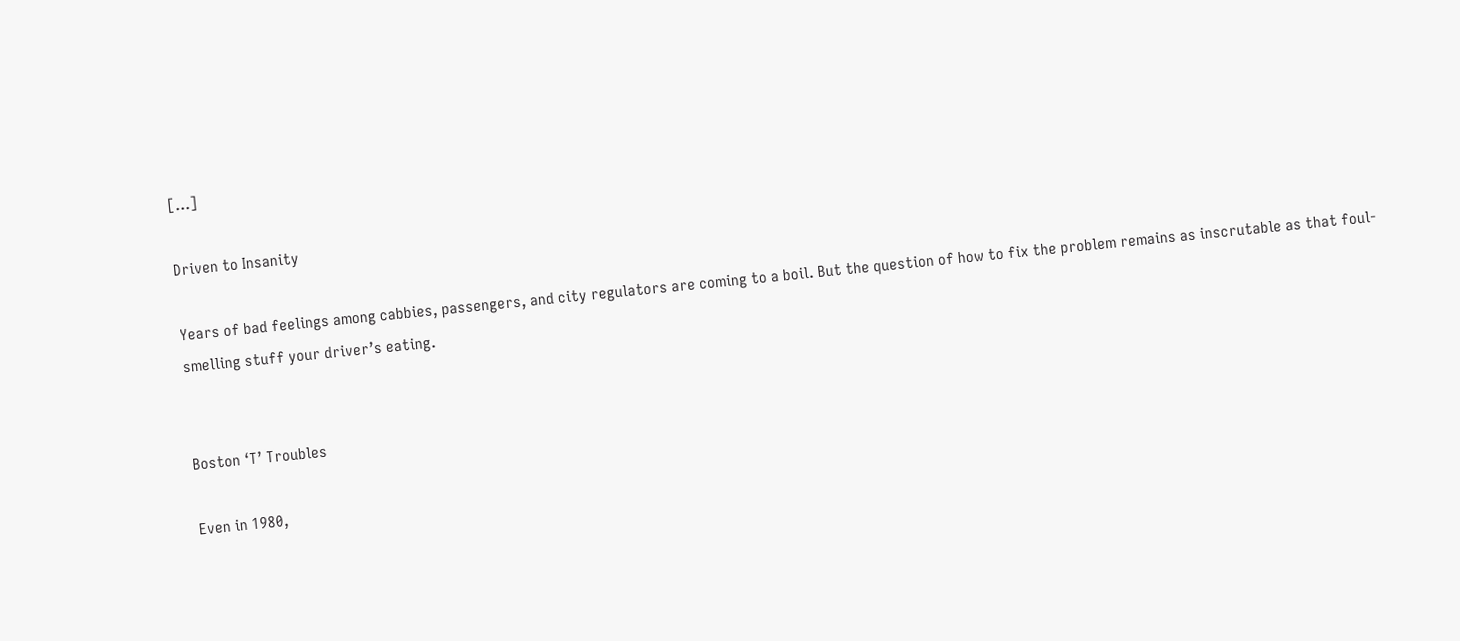[…]

Driven to Insanity

Years of bad feelings among cabbies, passengers, and city regulators are coming to a boil. But the question of how to fix the problem remains as inscrutable as that foul-smelling stuff your driver’s eating.


Boston ‘T’ Troubles

Even in 1980,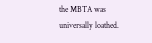the MBTA was universally loathed.